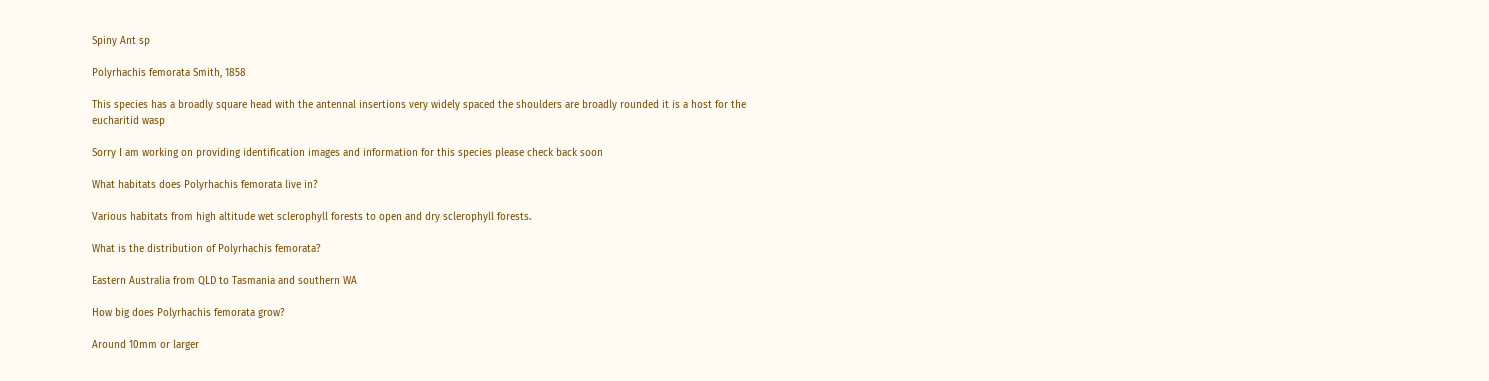Spiny Ant sp

Polyrhachis femorata Smith, 1858

This species has a broadly square head with the antennal insertions very widely spaced the shoulders are broadly rounded it is a host for the eucharitid wasp

Sorry I am working on providing identification images and information for this species please check back soon

What habitats does Polyrhachis femorata live in?

Various habitats from high altitude wet sclerophyll forests to open and dry sclerophyll forests.

What is the distribution of Polyrhachis femorata?

Eastern Australia from QLD to Tasmania and southern WA

How big does Polyrhachis femorata grow?

Around 10mm or larger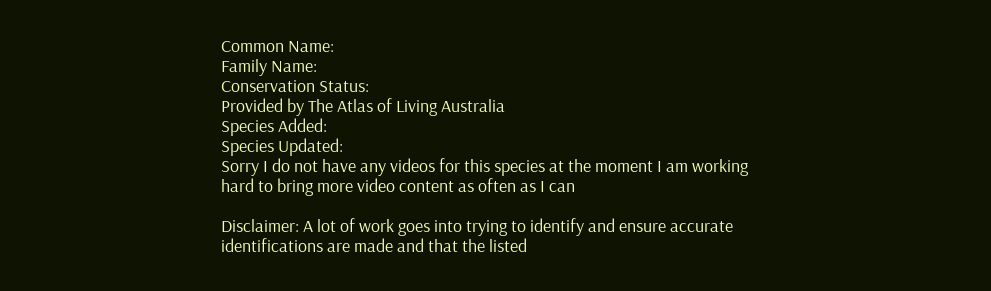Common Name:
Family Name:
Conservation Status:
Provided by The Atlas of Living Australia
Species Added:
Species Updated:
Sorry I do not have any videos for this species at the moment I am working hard to bring more video content as often as I can

Disclaimer: A lot of work goes into trying to identify and ensure accurate identifications are made and that the listed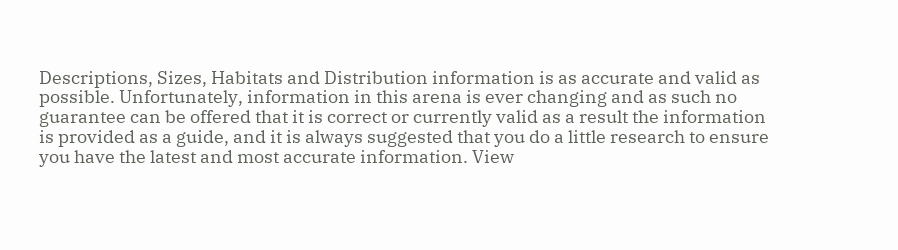Descriptions, Sizes, Habitats and Distribution information is as accurate and valid as possible. Unfortunately, information in this arena is ever changing and as such no guarantee can be offered that it is correct or currently valid as a result the information is provided as a guide, and it is always suggested that you do a little research to ensure you have the latest and most accurate information. View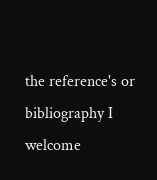the reference's or bibliography I welcome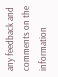any feedback and comments on the information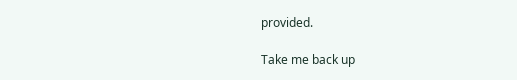provided.

Take me back up